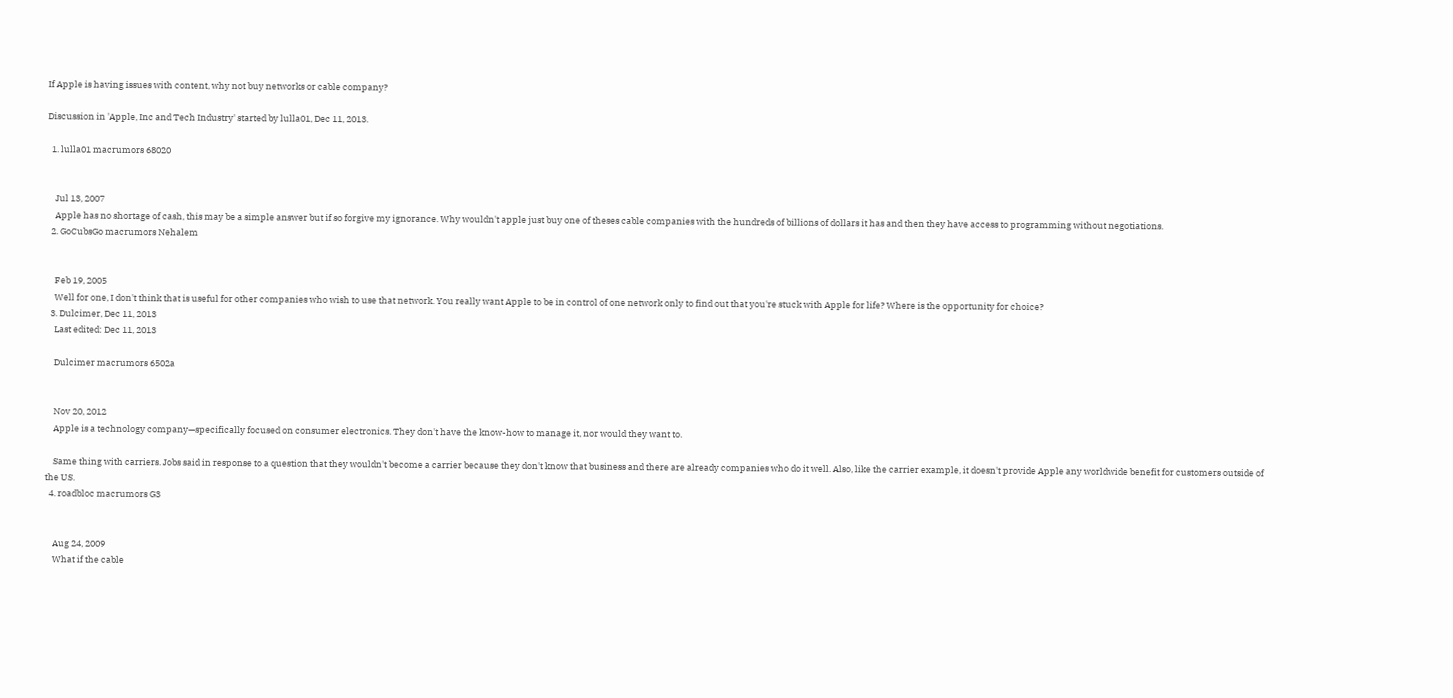If Apple is having issues with content, why not buy networks or cable company?

Discussion in 'Apple, Inc and Tech Industry' started by lulla01, Dec 11, 2013.

  1. lulla01 macrumors 68020


    Jul 13, 2007
    Apple has no shortage of cash, this may be a simple answer but if so forgive my ignorance. Why wouldn't apple just buy one of theses cable companies with the hundreds of billions of dollars it has and then they have access to programming without negotiations.
  2. GoCubsGo macrumors Nehalem


    Feb 19, 2005
    Well for one, I don't think that is useful for other companies who wish to use that network. You really want Apple to be in control of one network only to find out that you're stuck with Apple for life? Where is the opportunity for choice?
  3. Dulcimer, Dec 11, 2013
    Last edited: Dec 11, 2013

    Dulcimer macrumors 6502a


    Nov 20, 2012
    Apple is a technology company—specifically focused on consumer electronics. They don't have the know-how to manage it, nor would they want to.

    Same thing with carriers. Jobs said in response to a question that they wouldn't become a carrier because they don't know that business and there are already companies who do it well. Also, like the carrier example, it doesn't provide Apple any worldwide benefit for customers outside of the US.
  4. roadbloc macrumors G3


    Aug 24, 2009
    What if the cable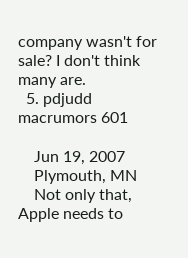company wasn't for sale? I don't think many are.
  5. pdjudd macrumors 601

    Jun 19, 2007
    Plymouth, MN
    Not only that, Apple needs to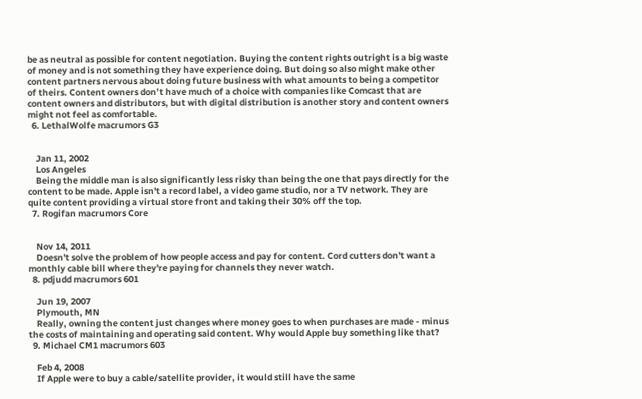be as neutral as possible for content negotiation. Buying the content rights outright is a big waste of money and is not something they have experience doing. But doing so also might make other content partners nervous about doing future business with what amounts to being a competitor of theirs. Content owners don’t have much of a choice with companies like Comcast that are content owners and distributors, but with digital distribution is another story and content owners might not feel as comfortable.
  6. LethalWolfe macrumors G3


    Jan 11, 2002
    Los Angeles
    Being the middle man is also significantly less risky than being the one that pays directly for the content to be made. Apple isn't a record label, a video game studio, nor a TV network. They are quite content providing a virtual store front and taking their 30% off the top.
  7. Rogifan macrumors Core


    Nov 14, 2011
    Doesn't solve the problem of how people access and pay for content. Cord cutters don't want a monthly cable bill where they're paying for channels they never watch.
  8. pdjudd macrumors 601

    Jun 19, 2007
    Plymouth, MN
    Really, owning the content just changes where money goes to when purchases are made - minus the costs of maintaining and operating said content. Why would Apple buy something like that?
  9. Michael CM1 macrumors 603

    Feb 4, 2008
    If Apple were to buy a cable/satellite provider, it would still have the same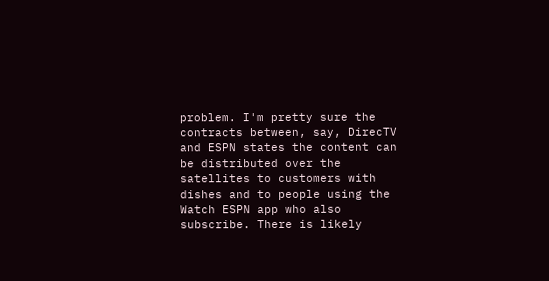problem. I'm pretty sure the contracts between, say, DirecTV and ESPN states the content can be distributed over the satellites to customers with dishes and to people using the Watch ESPN app who also subscribe. There is likely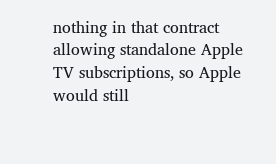nothing in that contract allowing standalone Apple TV subscriptions, so Apple would still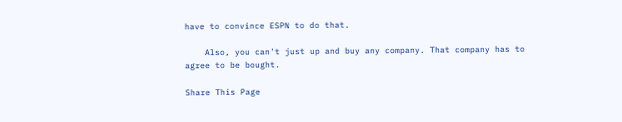have to convince ESPN to do that.

    Also, you can't just up and buy any company. That company has to agree to be bought.

Share This Page